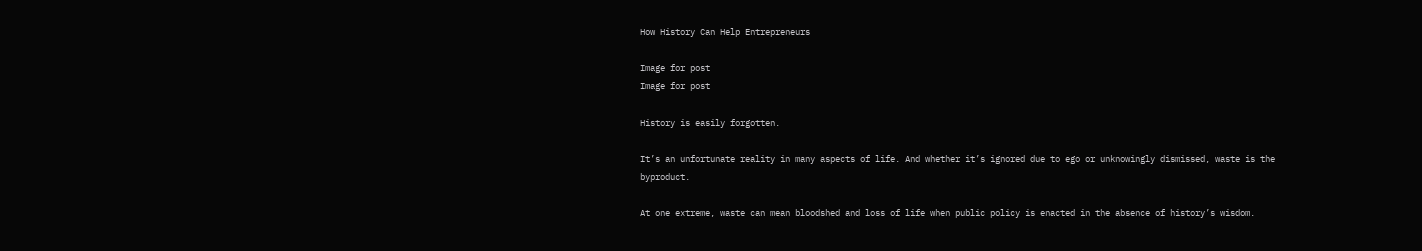How History Can Help Entrepreneurs

Image for post
Image for post

History is easily forgotten.

It’s an unfortunate reality in many aspects of life. And whether it’s ignored due to ego or unknowingly dismissed, waste is the byproduct.

At one extreme, waste can mean bloodshed and loss of life when public policy is enacted in the absence of history’s wisdom.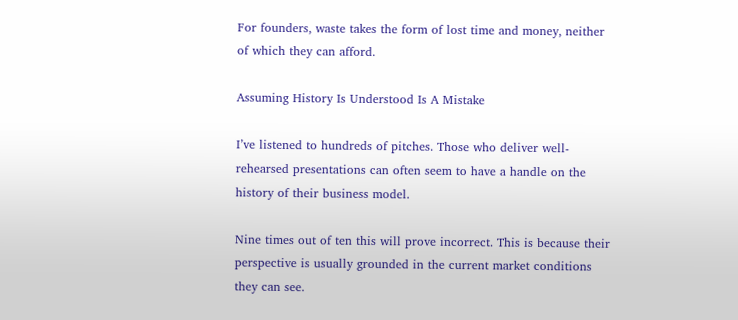For founders, waste takes the form of lost time and money, neither of which they can afford.

Assuming History Is Understood Is A Mistake

I’ve listened to hundreds of pitches. Those who deliver well-rehearsed presentations can often seem to have a handle on the history of their business model.

Nine times out of ten this will prove incorrect. This is because their perspective is usually grounded in the current market conditions they can see.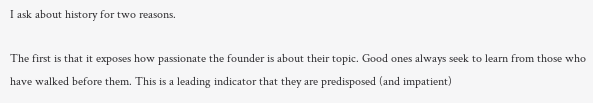I ask about history for two reasons.

The first is that it exposes how passionate the founder is about their topic. Good ones always seek to learn from those who have walked before them. This is a leading indicator that they are predisposed (and impatient)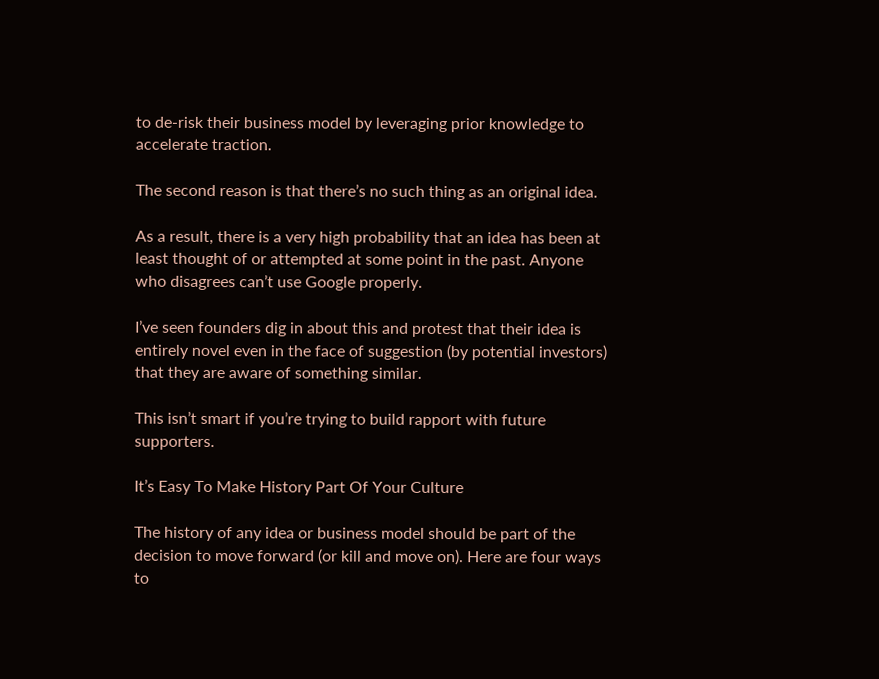to de-risk their business model by leveraging prior knowledge to accelerate traction.

The second reason is that there’s no such thing as an original idea.

As a result, there is a very high probability that an idea has been at least thought of or attempted at some point in the past. Anyone who disagrees can’t use Google properly.

I’ve seen founders dig in about this and protest that their idea is entirely novel even in the face of suggestion (by potential investors) that they are aware of something similar.

This isn’t smart if you’re trying to build rapport with future supporters.

It’s Easy To Make History Part Of Your Culture

The history of any idea or business model should be part of the decision to move forward (or kill and move on). Here are four ways to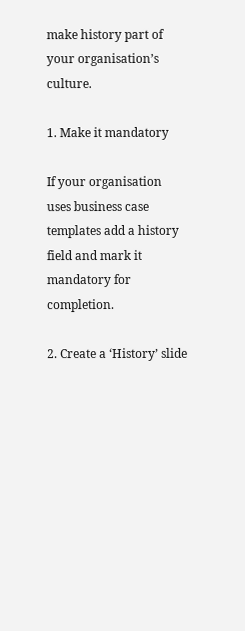make history part of your organisation’s culture.

1. Make it mandatory

If your organisation uses business case templates add a history field and mark it mandatory for completion.

2. Create a ‘History’ slide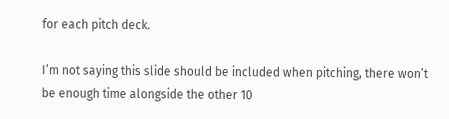for each pitch deck.

I’m not saying this slide should be included when pitching, there won’t be enough time alongside the other 10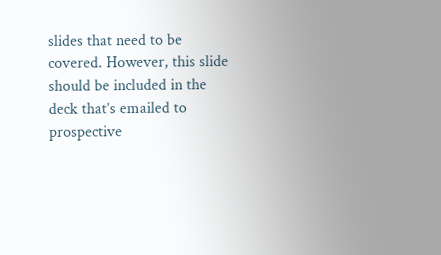slides that need to be covered. However, this slide should be included in the deck that’s emailed to prospective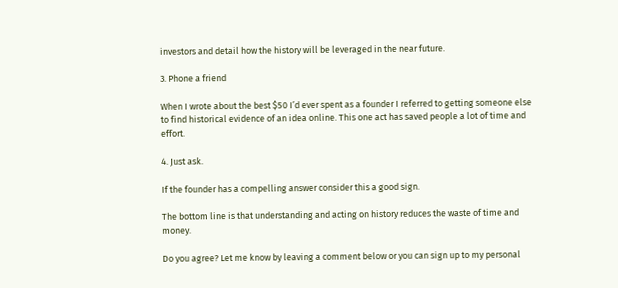investors and detail how the history will be leveraged in the near future.

3. Phone a friend

When I wrote about the best $50 I’d ever spent as a founder I referred to getting someone else to find historical evidence of an idea online. This one act has saved people a lot of time and effort.

4. Just ask.

If the founder has a compelling answer consider this a good sign.

The bottom line is that understanding and acting on history reduces the waste of time and money.

Do you agree? Let me know by leaving a comment below or you can sign up to my personal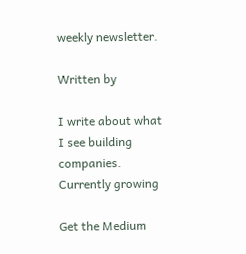weekly newsletter.

Written by

I write about what I see building companies. Currently growing

Get the Medium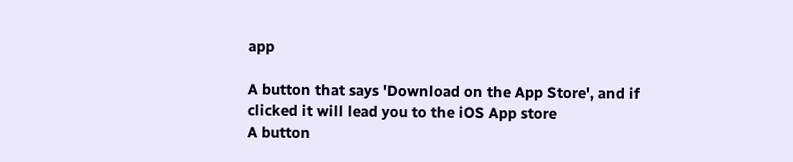app

A button that says 'Download on the App Store', and if clicked it will lead you to the iOS App store
A button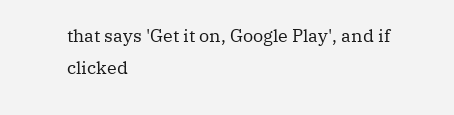that says 'Get it on, Google Play', and if clicked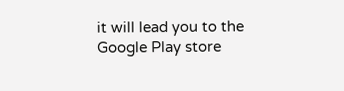it will lead you to the Google Play store